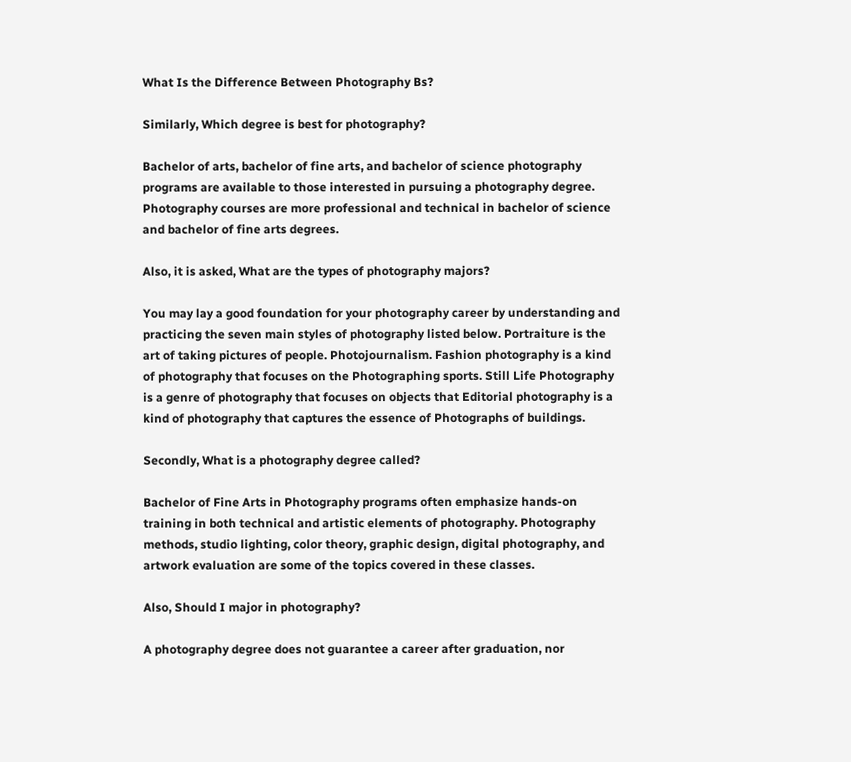What Is the Difference Between Photography Bs?

Similarly, Which degree is best for photography?

Bachelor of arts, bachelor of fine arts, and bachelor of science photography programs are available to those interested in pursuing a photography degree. Photography courses are more professional and technical in bachelor of science and bachelor of fine arts degrees.

Also, it is asked, What are the types of photography majors?

You may lay a good foundation for your photography career by understanding and practicing the seven main styles of photography listed below. Portraiture is the art of taking pictures of people. Photojournalism. Fashion photography is a kind of photography that focuses on the Photographing sports. Still Life Photography is a genre of photography that focuses on objects that Editorial photography is a kind of photography that captures the essence of Photographs of buildings.

Secondly, What is a photography degree called?

Bachelor of Fine Arts in Photography programs often emphasize hands-on training in both technical and artistic elements of photography. Photography methods, studio lighting, color theory, graphic design, digital photography, and artwork evaluation are some of the topics covered in these classes.

Also, Should I major in photography?

A photography degree does not guarantee a career after graduation, nor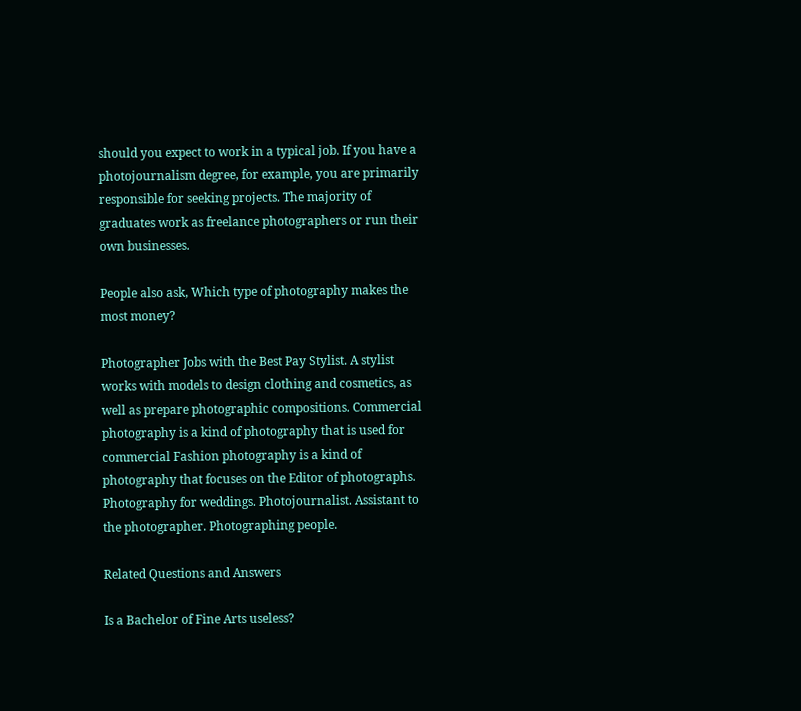should you expect to work in a typical job. If you have a photojournalism degree, for example, you are primarily responsible for seeking projects. The majority of graduates work as freelance photographers or run their own businesses.

People also ask, Which type of photography makes the most money?

Photographer Jobs with the Best Pay Stylist. A stylist works with models to design clothing and cosmetics, as well as prepare photographic compositions. Commercial photography is a kind of photography that is used for commercial Fashion photography is a kind of photography that focuses on the Editor of photographs. Photography for weddings. Photojournalist. Assistant to the photographer. Photographing people.

Related Questions and Answers

Is a Bachelor of Fine Arts useless?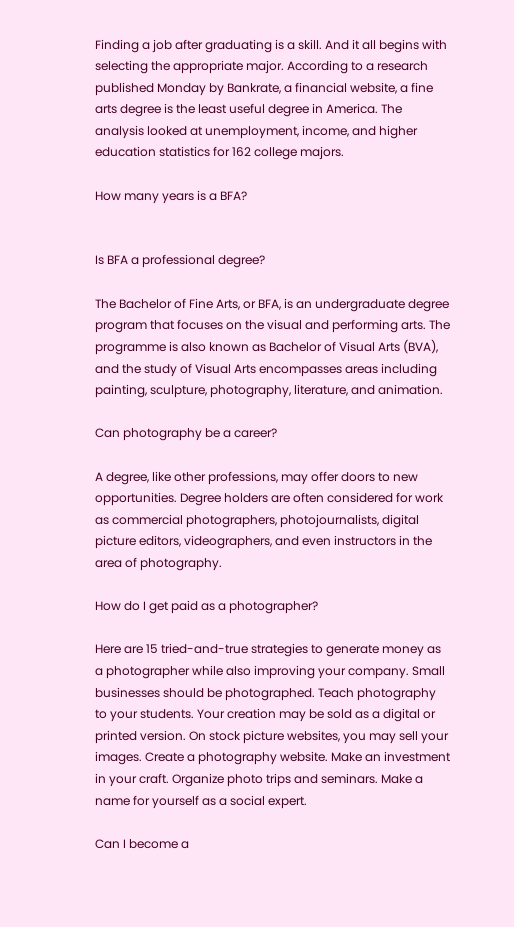Finding a job after graduating is a skill. And it all begins with selecting the appropriate major. According to a research published Monday by Bankrate, a financial website, a fine arts degree is the least useful degree in America. The analysis looked at unemployment, income, and higher education statistics for 162 college majors.

How many years is a BFA?


Is BFA a professional degree?

The Bachelor of Fine Arts, or BFA, is an undergraduate degree program that focuses on the visual and performing arts. The programme is also known as Bachelor of Visual Arts (BVA), and the study of Visual Arts encompasses areas including painting, sculpture, photography, literature, and animation.

Can photography be a career?

A degree, like other professions, may offer doors to new opportunities. Degree holders are often considered for work as commercial photographers, photojournalists, digital picture editors, videographers, and even instructors in the area of photography.

How do I get paid as a photographer?

Here are 15 tried-and-true strategies to generate money as a photographer while also improving your company. Small businesses should be photographed. Teach photography to your students. Your creation may be sold as a digital or printed version. On stock picture websites, you may sell your images. Create a photography website. Make an investment in your craft. Organize photo trips and seminars. Make a name for yourself as a social expert.

Can I become a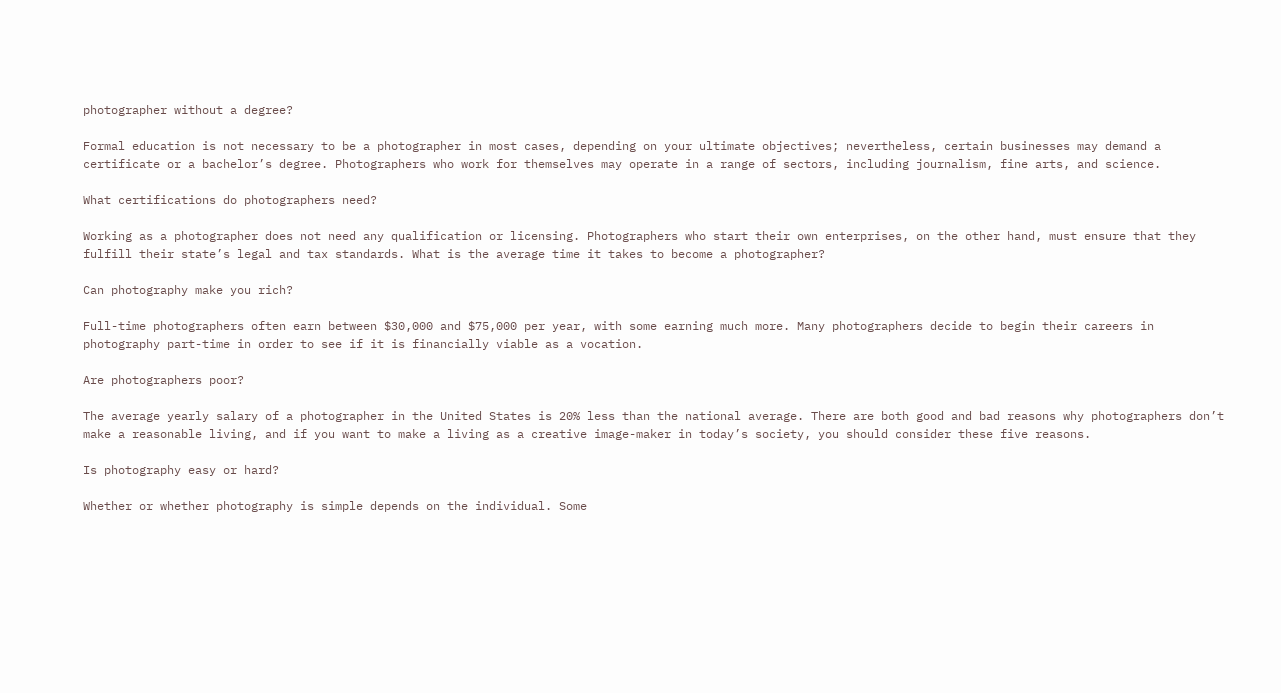photographer without a degree?

Formal education is not necessary to be a photographer in most cases, depending on your ultimate objectives; nevertheless, certain businesses may demand a certificate or a bachelor’s degree. Photographers who work for themselves may operate in a range of sectors, including journalism, fine arts, and science.

What certifications do photographers need?

Working as a photographer does not need any qualification or licensing. Photographers who start their own enterprises, on the other hand, must ensure that they fulfill their state’s legal and tax standards. What is the average time it takes to become a photographer?

Can photography make you rich?

Full-time photographers often earn between $30,000 and $75,000 per year, with some earning much more. Many photographers decide to begin their careers in photography part-time in order to see if it is financially viable as a vocation.

Are photographers poor?

The average yearly salary of a photographer in the United States is 20% less than the national average. There are both good and bad reasons why photographers don’t make a reasonable living, and if you want to make a living as a creative image-maker in today’s society, you should consider these five reasons.

Is photography easy or hard?

Whether or whether photography is simple depends on the individual. Some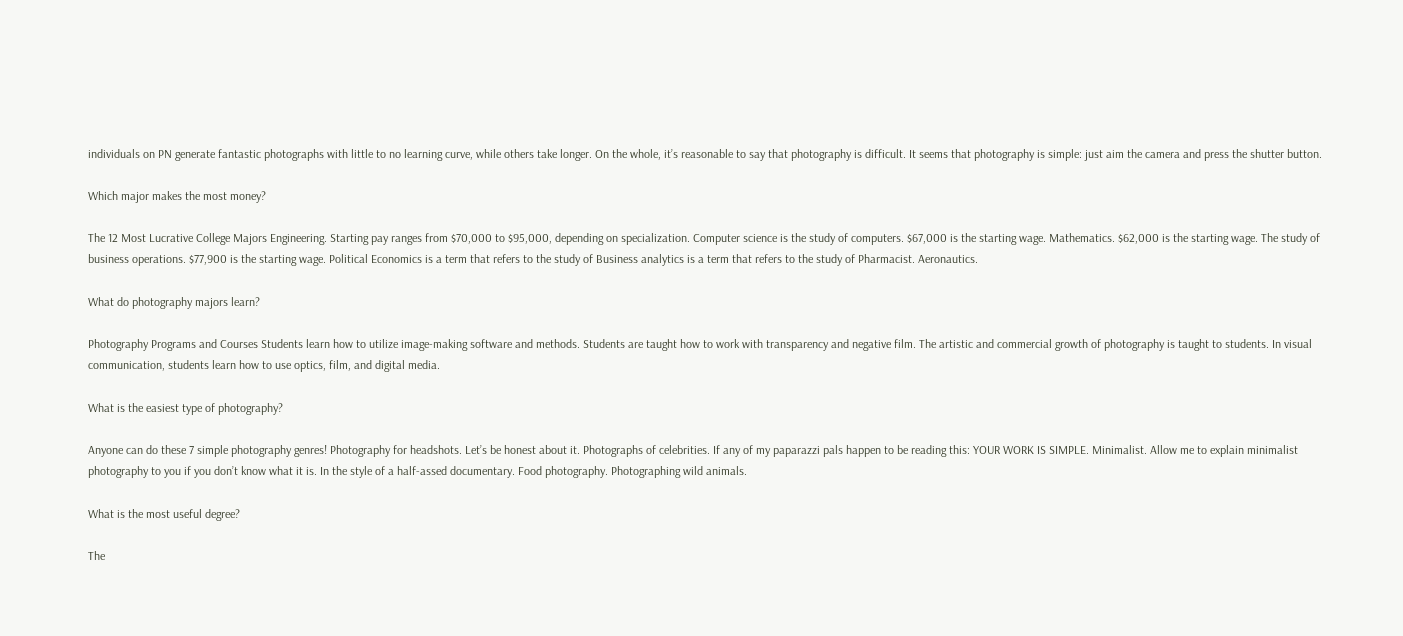individuals on PN generate fantastic photographs with little to no learning curve, while others take longer. On the whole, it’s reasonable to say that photography is difficult. It seems that photography is simple: just aim the camera and press the shutter button.

Which major makes the most money?

The 12 Most Lucrative College Majors Engineering. Starting pay ranges from $70,000 to $95,000, depending on specialization. Computer science is the study of computers. $67,000 is the starting wage. Mathematics. $62,000 is the starting wage. The study of business operations. $77,900 is the starting wage. Political Economics is a term that refers to the study of Business analytics is a term that refers to the study of Pharmacist. Aeronautics.

What do photography majors learn?

Photography Programs and Courses Students learn how to utilize image-making software and methods. Students are taught how to work with transparency and negative film. The artistic and commercial growth of photography is taught to students. In visual communication, students learn how to use optics, film, and digital media.

What is the easiest type of photography?

Anyone can do these 7 simple photography genres! Photography for headshots. Let’s be honest about it. Photographs of celebrities. If any of my paparazzi pals happen to be reading this: YOUR WORK IS SIMPLE. Minimalist. Allow me to explain minimalist photography to you if you don’t know what it is. In the style of a half-assed documentary. Food photography. Photographing wild animals.

What is the most useful degree?

The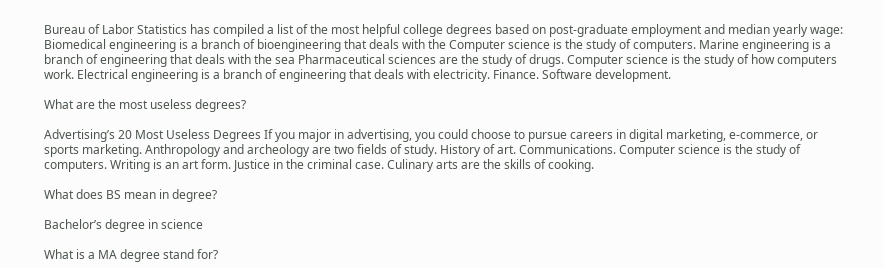Bureau of Labor Statistics has compiled a list of the most helpful college degrees based on post-graduate employment and median yearly wage: Biomedical engineering is a branch of bioengineering that deals with the Computer science is the study of computers. Marine engineering is a branch of engineering that deals with the sea Pharmaceutical sciences are the study of drugs. Computer science is the study of how computers work. Electrical engineering is a branch of engineering that deals with electricity. Finance. Software development.

What are the most useless degrees?

Advertising’s 20 Most Useless Degrees If you major in advertising, you could choose to pursue careers in digital marketing, e-commerce, or sports marketing. Anthropology and archeology are two fields of study. History of art. Communications. Computer science is the study of computers. Writing is an art form. Justice in the criminal case. Culinary arts are the skills of cooking.

What does BS mean in degree?

Bachelor’s degree in science

What is a MA degree stand for?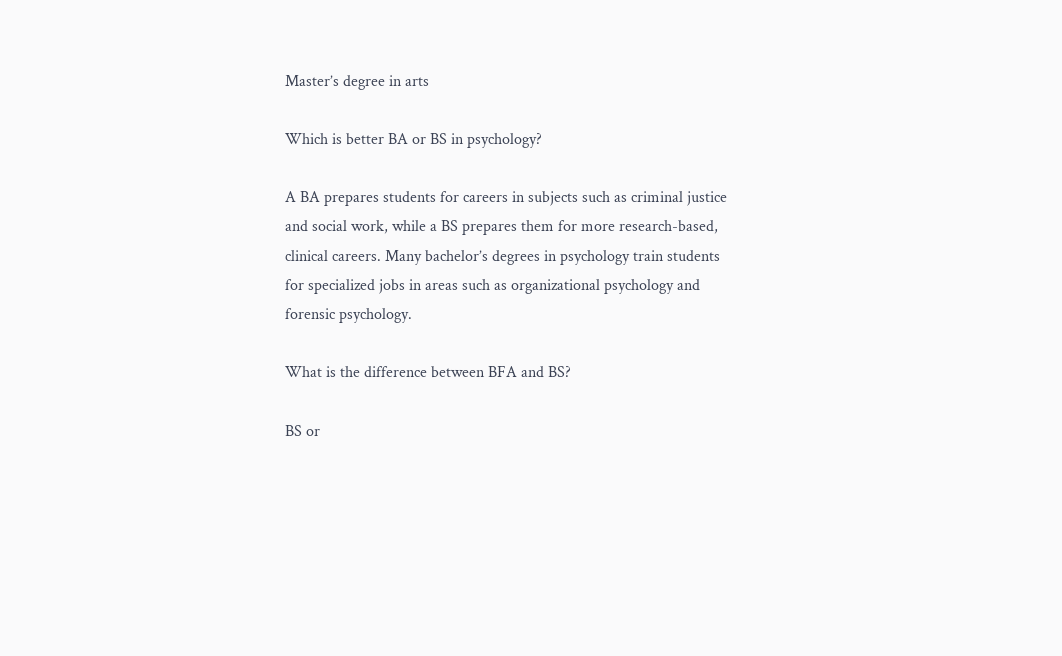Master’s degree in arts

Which is better BA or BS in psychology?

A BA prepares students for careers in subjects such as criminal justice and social work, while a BS prepares them for more research-based, clinical careers. Many bachelor’s degrees in psychology train students for specialized jobs in areas such as organizational psychology and forensic psychology.

What is the difference between BFA and BS?

BS or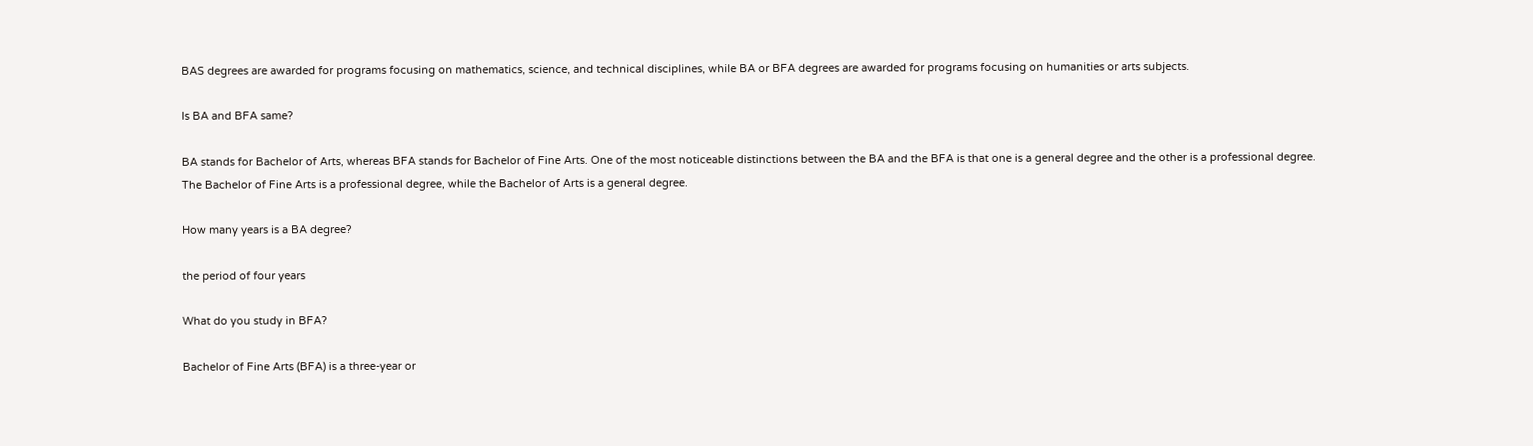BAS degrees are awarded for programs focusing on mathematics, science, and technical disciplines, while BA or BFA degrees are awarded for programs focusing on humanities or arts subjects.

Is BA and BFA same?

BA stands for Bachelor of Arts, whereas BFA stands for Bachelor of Fine Arts. One of the most noticeable distinctions between the BA and the BFA is that one is a general degree and the other is a professional degree. The Bachelor of Fine Arts is a professional degree, while the Bachelor of Arts is a general degree.

How many years is a BA degree?

the period of four years

What do you study in BFA?

Bachelor of Fine Arts (BFA) is a three-year or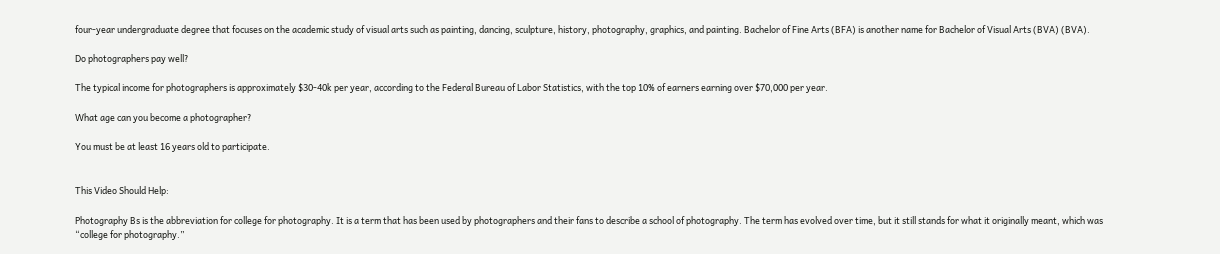four-year undergraduate degree that focuses on the academic study of visual arts such as painting, dancing, sculpture, history, photography, graphics, and painting. Bachelor of Fine Arts (BFA) is another name for Bachelor of Visual Arts (BVA) (BVA).

Do photographers pay well?

The typical income for photographers is approximately $30-40k per year, according to the Federal Bureau of Labor Statistics, with the top 10% of earners earning over $70,000 per year.

What age can you become a photographer?

You must be at least 16 years old to participate.


This Video Should Help:

Photography Bs is the abbreviation for college for photography. It is a term that has been used by photographers and their fans to describe a school of photography. The term has evolved over time, but it still stands for what it originally meant, which was “college for photography.”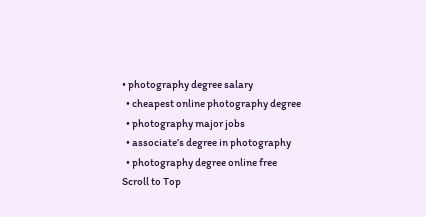• photography degree salary
  • cheapest online photography degree
  • photography major jobs
  • associate’s degree in photography
  • photography degree online free
Scroll to Top